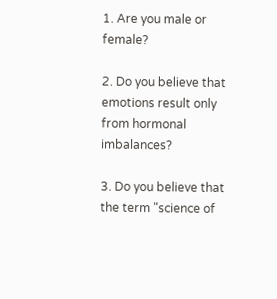1. Are you male or female?

2. Do you believe that emotions result only from hormonal imbalances?

3. Do you believe that the term "science of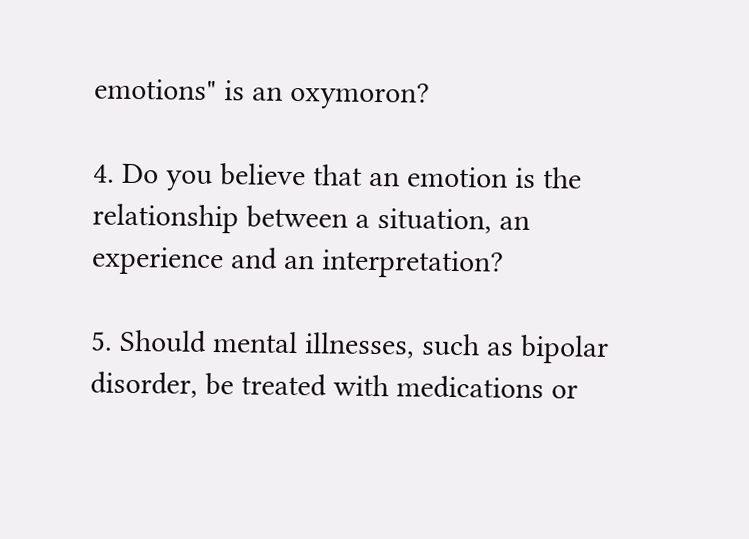emotions" is an oxymoron?

4. Do you believe that an emotion is the relationship between a situation, an experience and an interpretation?

5. Should mental illnesses, such as bipolar disorder, be treated with medications or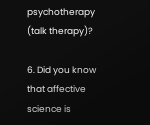psychotherapy (talk therapy)?

6. Did you know that affective science is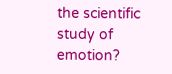the scientific study of emotion?